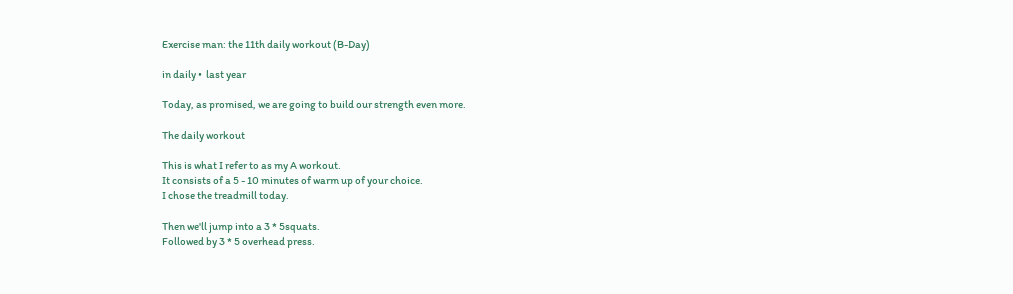Exercise man: the 11th daily workout (B-Day)

in daily •  last year

Today, as promised, we are going to build our strength even more.

The daily workout

This is what I refer to as my A workout.
It consists of a 5 - 10 minutes of warm up of your choice.
I chose the treadmill today.

Then we'll jump into a 3 * 5squats.
Followed by 3 * 5 overhead press.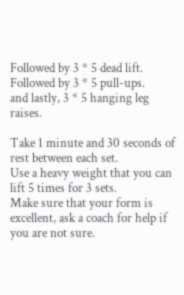Followed by 3 * 5 dead lift.
Followed by 3 * 5 pull-ups.
and lastly, 3 * 5 hanging leg raises.

Take 1 minute and 30 seconds of rest between each set.
Use a heavy weight that you can lift 5 times for 3 sets.
Make sure that your form is excellent, ask a coach for help if you are not sure.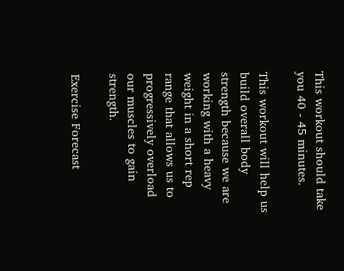This workout should take you 40 - 45 minutes.

This workout will help us build overall body strength because we are working with a heavy weight in a short rep range that allows us to progressively overload our muscles to gain strength.

Exercise Forecast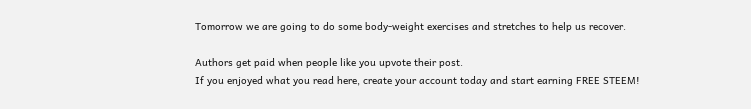Tomorrow we are going to do some body-weight exercises and stretches to help us recover.

Authors get paid when people like you upvote their post.
If you enjoyed what you read here, create your account today and start earning FREE STEEM!